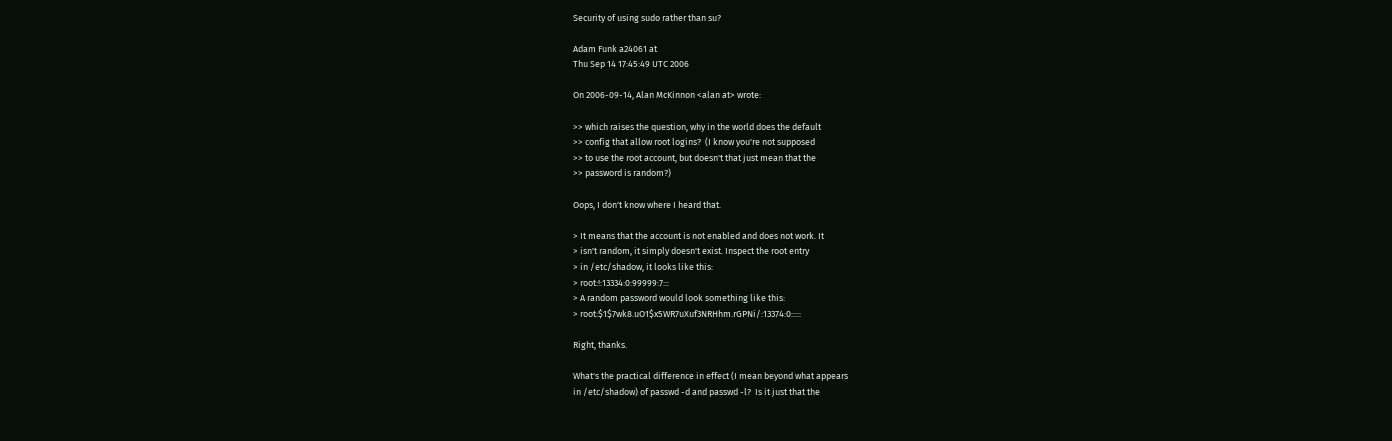Security of using sudo rather than su?

Adam Funk a24061 at
Thu Sep 14 17:45:49 UTC 2006

On 2006-09-14, Alan McKinnon <alan at> wrote:

>> which raises the question, why in the world does the default
>> config that allow root logins?  (I know you're not supposed
>> to use the root account, but doesn't that just mean that the
>> password is random?)

Oops, I don't know where I heard that.

> It means that the account is not enabled and does not work. It
> isn't random, it simply doesn't exist. Inspect the root entry
> in /etc/shadow, it looks like this:
> root:!:13334:0:99999:7:::
> A random password would look something like this:
> root:$1$7wk8.uO1$x5WR7uXuf3NRHhm.rGPNi/:13374:0:::::

Right, thanks.

What's the practical difference in effect (I mean beyond what appears
in /etc/shadow) of passwd -d and passwd -l?  Is it just that the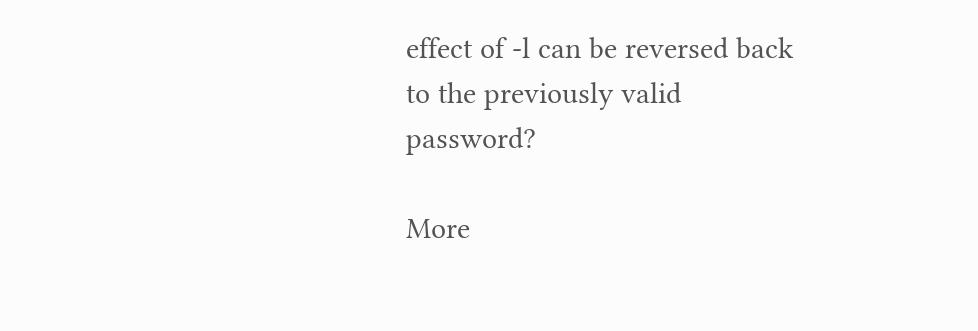effect of -l can be reversed back to the previously valid password?

More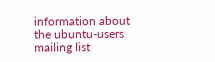information about the ubuntu-users mailing list